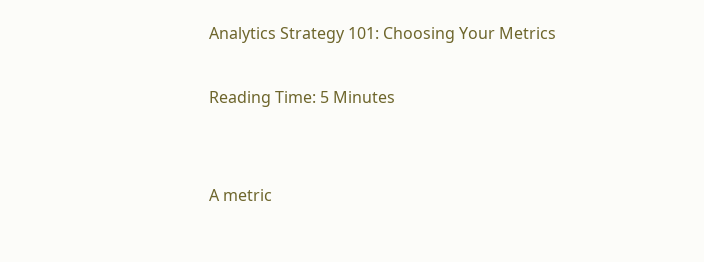Analytics Strategy 101: Choosing Your Metrics

Reading Time: 5 Minutes


A metric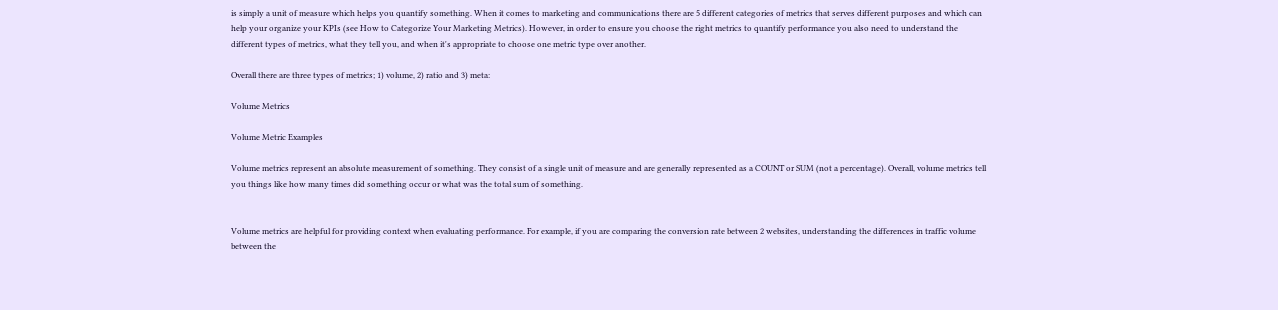is simply a unit of measure which helps you quantify something. When it comes to marketing and communications there are 5 different categories of metrics that serves different purposes and which can help your organize your KPIs (see How to Categorize Your Marketing Metrics). However, in order to ensure you choose the right metrics to quantify performance you also need to understand the different types of metrics, what they tell you, and when it's appropriate to choose one metric type over another.

Overall there are three types of metrics; 1) volume, 2) ratio and 3) meta:

Volume Metrics

Volume Metric Examples

Volume metrics represent an absolute measurement of something. They consist of a single unit of measure and are generally represented as a COUNT or SUM (not a percentage). Overall, volume metrics tell you things like how many times did something occur or what was the total sum of something.


Volume metrics are helpful for providing context when evaluating performance. For example, if you are comparing the conversion rate between 2 websites, understanding the differences in traffic volume between the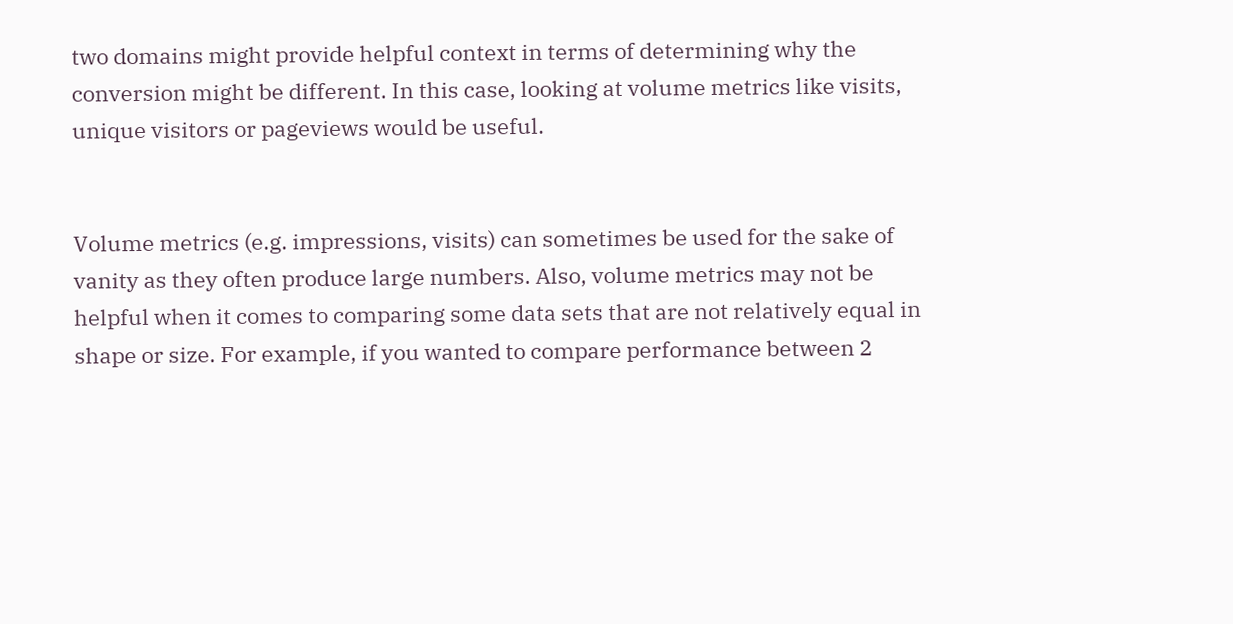two domains might provide helpful context in terms of determining why the conversion might be different. In this case, looking at volume metrics like visits, unique visitors or pageviews would be useful.


Volume metrics (e.g. impressions, visits) can sometimes be used for the sake of vanity as they often produce large numbers. Also, volume metrics may not be helpful when it comes to comparing some data sets that are not relatively equal in shape or size. For example, if you wanted to compare performance between 2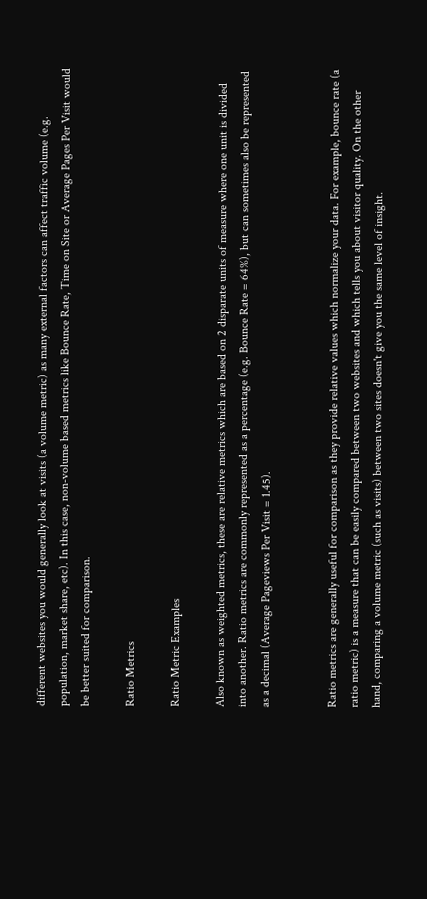different websites you would generally look at visits (a volume metric) as many external factors can affect traffic volume (e.g. population, market share, etc). In this case, non-volume based metrics like Bounce Rate, Time on Site or Average Pages Per Visit would be better suited for comparison.

Ratio Metrics

Ratio Metric Examples

Also known as weighted metrics, these are relative metrics which are based on 2 disparate units of measure where one unit is divided into another. Ratio metrics are commonly represented as a percentage (e.g. Bounce Rate = 64%), but can sometimes also be represented as a decimal (Average Pageviews Per Visit = 1.45).


Ratio metrics are generally useful for comparison as they provide relative values which normalize your data. For example, bounce rate (a ratio metric) is a measure that can be easily compared between two websites and which tells you about visitor quality. On the other hand, comparing a volume metric (such as visits) between two sites doesn't give you the same level of insight.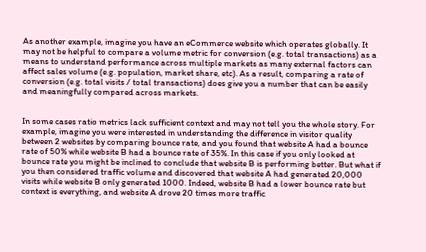As another example, imagine you have an eCommerce website which operates globally. It may not be helpful to compare a volume metric for conversion (e.g. total transactions) as a means to understand performance across multiple markets as many external factors can affect sales volume (e.g. population, market share, etc). As a result, comparing a rate of conversion (e.g. total visits / total transactions) does give you a number that can be easily and meaningfully compared across markets.


In some cases ratio metrics lack sufficient context and may not tell you the whole story. For example, imagine you were interested in understanding the difference in visitor quality between 2 websites by comparing bounce rate, and you found that website A had a bounce rate of 50% while website B had a bounce rate of 35%. In this case if you only looked at bounce rate you might be inclined to conclude that website B is performing better. But what if you then considered traffic volume and discovered that website A had generated 20,000 visits while website B only generated 1000. Indeed, website B had a lower bounce rate but context is everything, and website A drove 20 times more traffic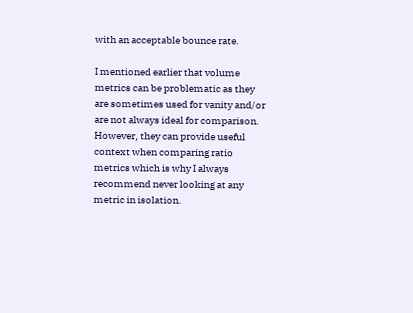with an acceptable bounce rate.

I mentioned earlier that volume metrics can be problematic as they are sometimes used for vanity and/or are not always ideal for comparison. However, they can provide useful context when comparing ratio metrics which is why I always recommend never looking at any metric in isolation.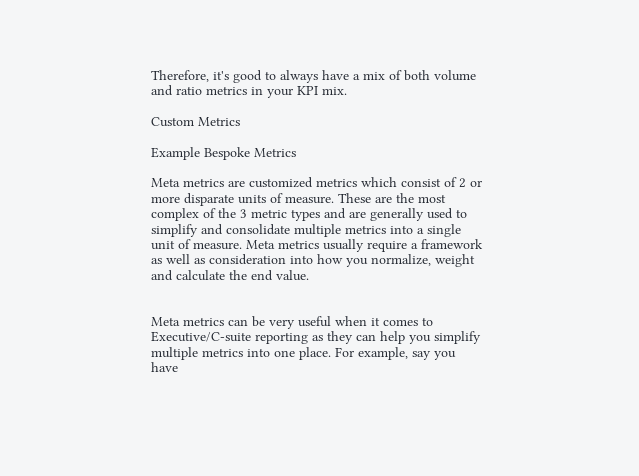Therefore, it's good to always have a mix of both volume and ratio metrics in your KPI mix.

Custom Metrics

Example Bespoke Metrics

Meta metrics are customized metrics which consist of 2 or more disparate units of measure. These are the most complex of the 3 metric types and are generally used to simplify and consolidate multiple metrics into a single unit of measure. Meta metrics usually require a framework as well as consideration into how you normalize, weight and calculate the end value.


Meta metrics can be very useful when it comes to Executive/C-suite reporting as they can help you simplify multiple metrics into one place. For example, say you have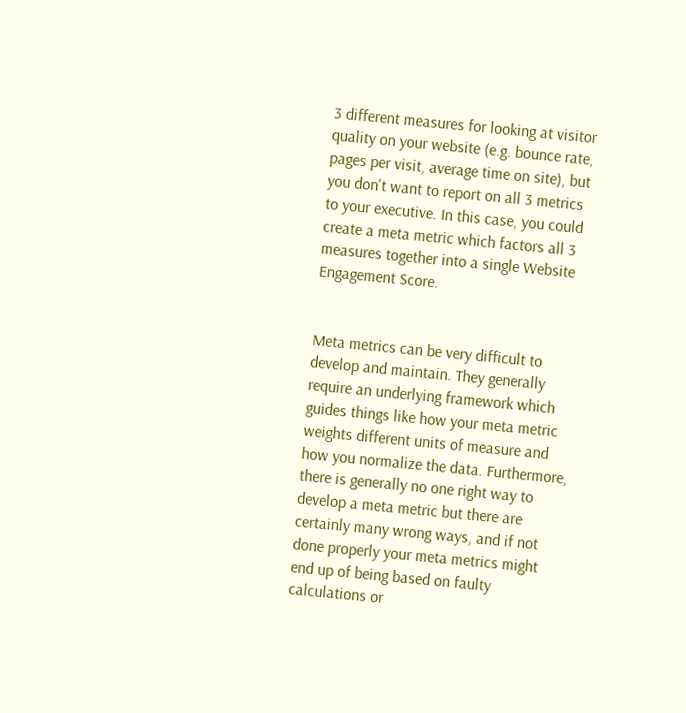3 different measures for looking at visitor quality on your website (e.g. bounce rate, pages per visit, average time on site), but you don't want to report on all 3 metrics to your executive. In this case, you could create a meta metric which factors all 3 measures together into a single Website Engagement Score.


Meta metrics can be very difficult to develop and maintain. They generally require an underlying framework which guides things like how your meta metric weights different units of measure and how you normalize the data. Furthermore, there is generally no one right way to develop a meta metric but there are certainly many wrong ways, and if not done properly your meta metrics might end up of being based on faulty calculations or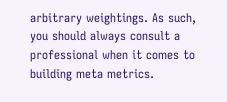arbitrary weightings. As such, you should always consult a professional when it comes to building meta metrics.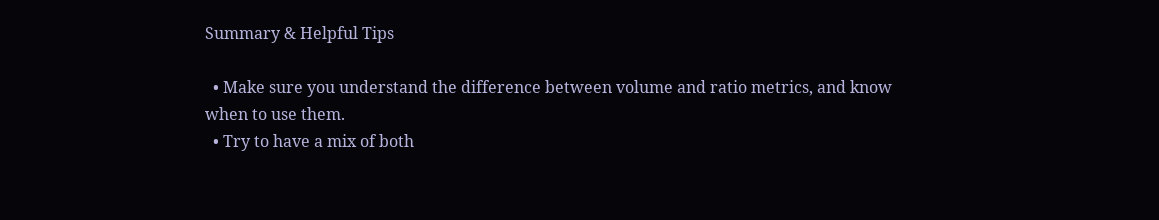Summary & Helpful Tips

  • Make sure you understand the difference between volume and ratio metrics, and know when to use them.
  • Try to have a mix of both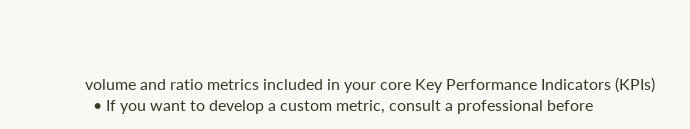volume and ratio metrics included in your core Key Performance Indicators (KPIs)
  • If you want to develop a custom metric, consult a professional before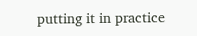putting it in practice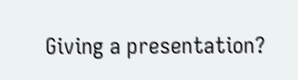Giving a presentation?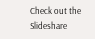Check out the Slideshare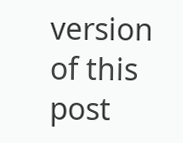version of this post